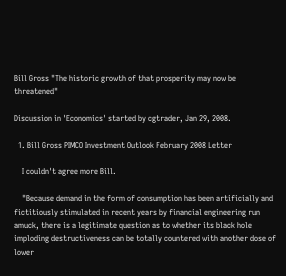Bill Gross "The historic growth of that prosperity may now be threatened"

Discussion in 'Economics' started by cgtrader, Jan 29, 2008.

  1. Bill Gross PIMCO Investment Outlook February 2008 Letter

    I couldn't agree more Bill.

    "Because demand in the form of consumption has been artificially and fictitiously stimulated in recent years by financial engineering run amuck, there is a legitimate question as to whether its black hole imploding destructiveness can be totally countered with another dose of lower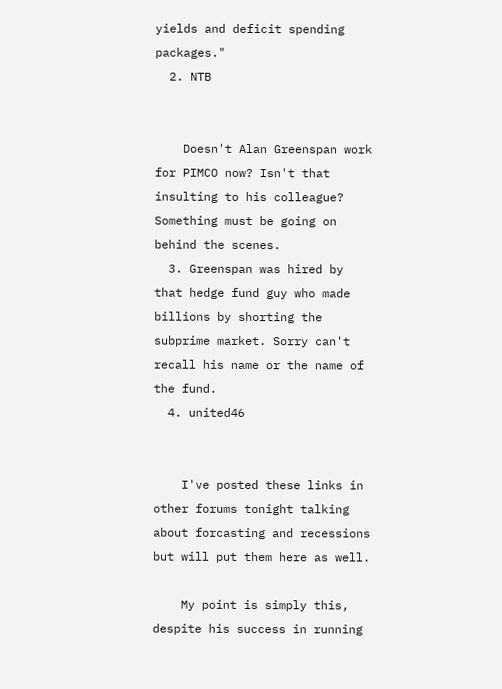yields and deficit spending packages."
  2. NTB


    Doesn't Alan Greenspan work for PIMCO now? Isn't that insulting to his colleague? Something must be going on behind the scenes.
  3. Greenspan was hired by that hedge fund guy who made billions by shorting the subprime market. Sorry can't recall his name or the name of the fund.
  4. united46


    I've posted these links in other forums tonight talking about forcasting and recessions but will put them here as well.

    My point is simply this, despite his success in running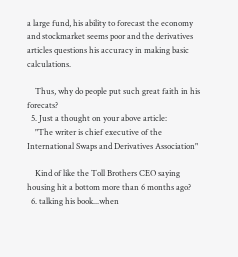a large fund, his ability to forecast the economy and stockmarket seems poor and the derivatives articles questions his accuracy in making basic calculations.

    Thus, why do people put such great faith in his forecats?
  5. Just a thought on your above article:
    "The writer is chief executive of the International Swaps and Derivatives Association"

    Kind of like the Toll Brothers CEO saying housing hit a bottom more than 6 months ago?
  6. talking his book...when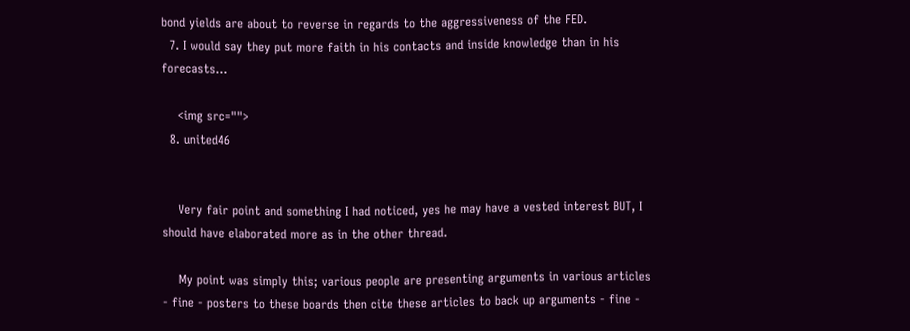bond yields are about to reverse in regards to the aggressiveness of the FED.
  7. I would say they put more faith in his contacts and inside knowledge than in his forecasts...

    <img src="">
  8. united46


    Very fair point and something I had noticed, yes he may have a vested interest BUT, I should have elaborated more as in the other thread.

    My point was simply this; various people are presenting arguments in various articles - fine - posters to these boards then cite these articles to back up arguments - fine -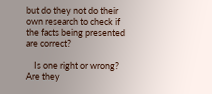but do they not do their own research to check if the facts being presented are correct?

    Is one right or wrong? Are they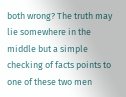both wrong? The truth may lie somewhere in the middle but a simple checking of facts points to one of these two men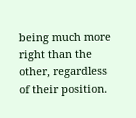being much more right than the other, regardless of their position.